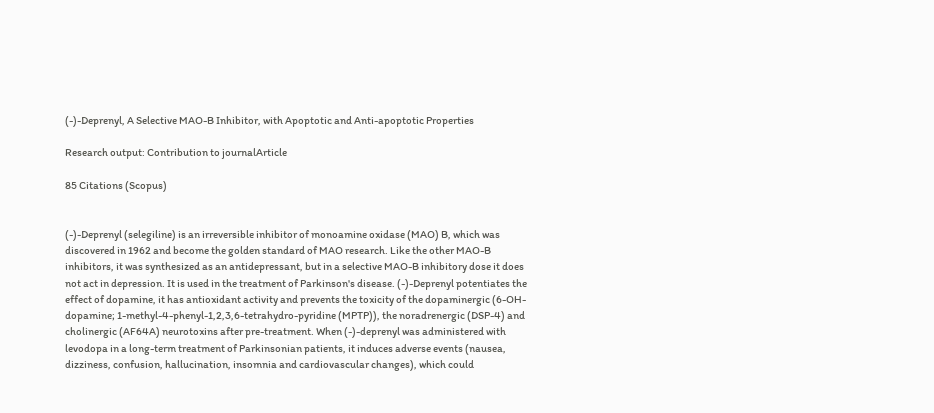(-)-Deprenyl, A Selective MAO-B Inhibitor, with Apoptotic and Anti-apoptotic Properties

Research output: Contribution to journalArticle

85 Citations (Scopus)


(-)-Deprenyl (selegiline) is an irreversible inhibitor of monoamine oxidase (MAO) B, which was discovered in 1962 and become the golden standard of MAO research. Like the other MAO-B inhibitors, it was synthesized as an antidepressant, but in a selective MAO-B inhibitory dose it does not act in depression. It is used in the treatment of Parkinson's disease. (-)-Deprenyl potentiates the effect of dopamine, it has antioxidant activity and prevents the toxicity of the dopaminergic (6-OH-dopamine; 1-methyl-4-phenyl-1,2,3,6-tetrahydro-pyridine (MPTP)), the noradrenergic (DSP-4) and cholinergic (AF64A) neurotoxins after pre-treatment. When (-)-deprenyl was administered with levodopa in a long-term treatment of Parkinsonian patients, it induces adverse events (nausea, dizziness, confusion, hallucination, insomnia and cardiovascular changes), which could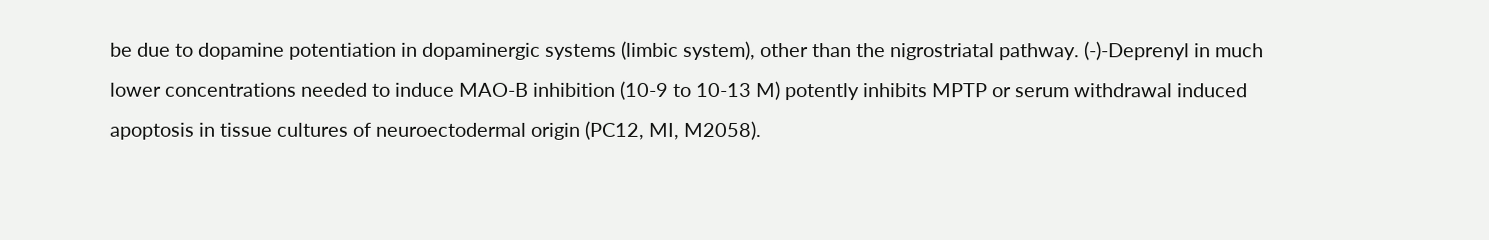be due to dopamine potentiation in dopaminergic systems (limbic system), other than the nigrostriatal pathway. (-)-Deprenyl in much lower concentrations needed to induce MAO-B inhibition (10-9 to 10-13 M) potently inhibits MPTP or serum withdrawal induced apoptosis in tissue cultures of neuroectodermal origin (PC12, MI, M2058).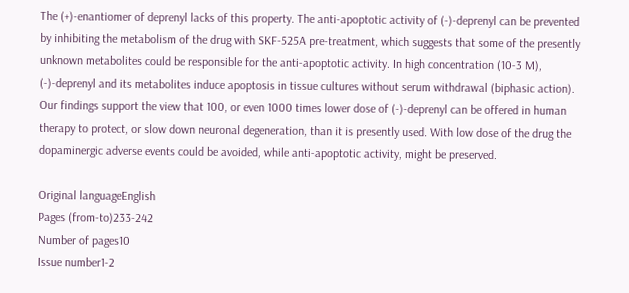The (+)-enantiomer of deprenyl lacks of this property. The anti-apoptotic activity of (-)-deprenyl can be prevented by inhibiting the metabolism of the drug with SKF-525A pre-treatment, which suggests that some of the presently unknown metabolites could be responsible for the anti-apoptotic activity. In high concentration (10-3 M), (-)-deprenyl and its metabolites induce apoptosis in tissue cultures without serum withdrawal (biphasic action). Our findings support the view that 100, or even 1000 times lower dose of (-)-deprenyl can be offered in human therapy to protect, or slow down neuronal degeneration, than it is presently used. With low dose of the drug the dopaminergic adverse events could be avoided, while anti-apoptotic activity, might be preserved.

Original languageEnglish
Pages (from-to)233-242
Number of pages10
Issue number1-2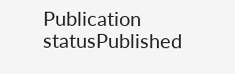Publication statusPublished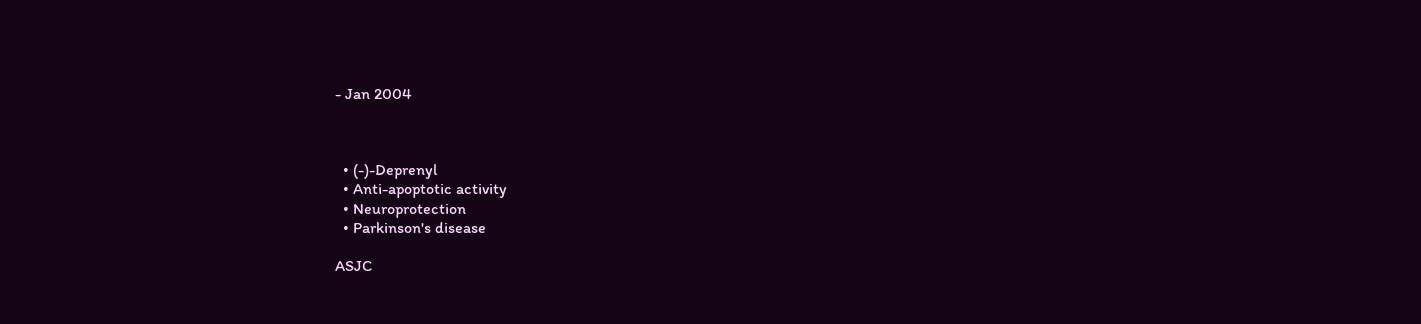- Jan 2004



  • (-)-Deprenyl
  • Anti-apoptotic activity
  • Neuroprotection
  • Parkinson's disease

ASJC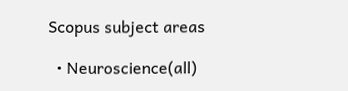Scopus subject areas

  • Neuroscience(all)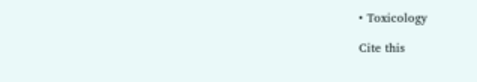• Toxicology

Cite this